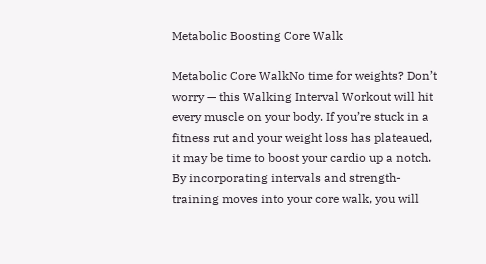Metabolic Boosting Core Walk

Metabolic Core WalkNo time for weights? Don’t worry — this Walking Interval Workout will hit every muscle on your body. If you’re stuck in a fitness rut and your weight loss has plateaued, it may be time to boost your cardio up a notch. By incorporating intervals and strength-training moves into your core walk, you will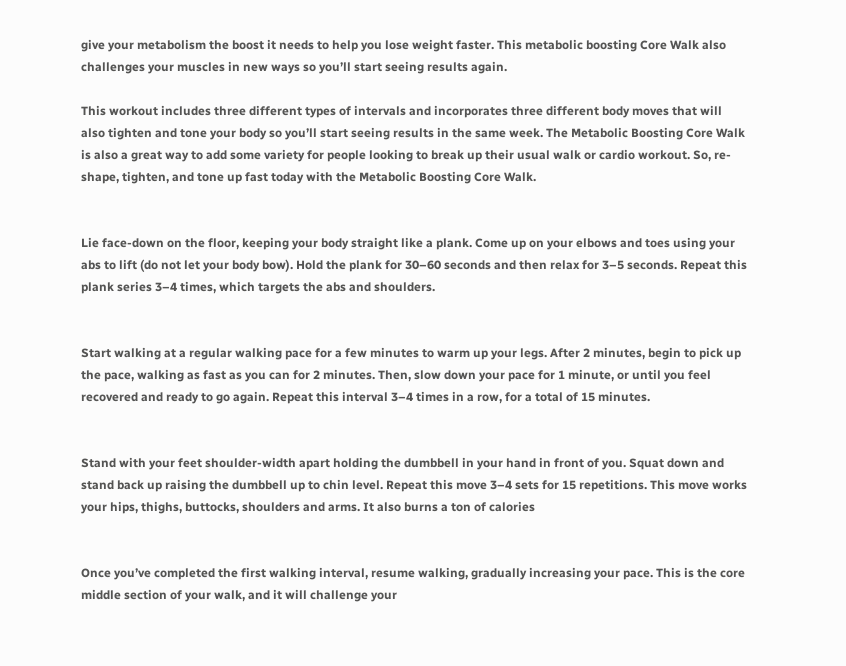give your metabolism the boost it needs to help you lose weight faster. This metabolic boosting Core Walk also challenges your muscles in new ways so you’ll start seeing results again.

This workout includes three different types of intervals and incorporates three different body moves that will also tighten and tone your body so you’ll start seeing results in the same week. The Metabolic Boosting Core Walk is also a great way to add some variety for people looking to break up their usual walk or cardio workout. So, re-shape, tighten, and tone up fast today with the Metabolic Boosting Core Walk.


Lie face-down on the floor, keeping your body straight like a plank. Come up on your elbows and toes using your abs to lift (do not let your body bow). Hold the plank for 30–60 seconds and then relax for 3–5 seconds. Repeat this plank series 3–4 times, which targets the abs and shoulders.


Start walking at a regular walking pace for a few minutes to warm up your legs. After 2 minutes, begin to pick up the pace, walking as fast as you can for 2 minutes. Then, slow down your pace for 1 minute, or until you feel recovered and ready to go again. Repeat this interval 3–4 times in a row, for a total of 15 minutes.


Stand with your feet shoulder-width apart holding the dumbbell in your hand in front of you. Squat down and stand back up raising the dumbbell up to chin level. Repeat this move 3–4 sets for 15 repetitions. This move works your hips, thighs, buttocks, shoulders and arms. It also burns a ton of calories


Once you’ve completed the first walking interval, resume walking, gradually increasing your pace. This is the core middle section of your walk, and it will challenge your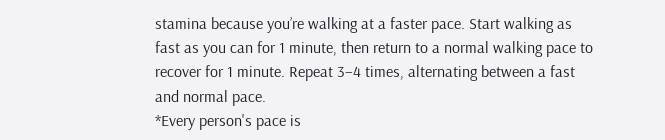stamina because you’re walking at a faster pace. Start walking as fast as you can for 1 minute, then return to a normal walking pace to recover for 1 minute. Repeat 3–4 times, alternating between a fast and normal pace.
*Every person's pace is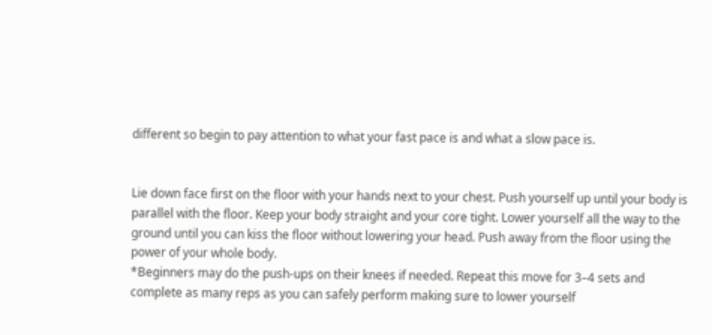different so begin to pay attention to what your fast pace is and what a slow pace is.


Lie down face first on the floor with your hands next to your chest. Push yourself up until your body is parallel with the floor. Keep your body straight and your core tight. Lower yourself all the way to the ground until you can kiss the floor without lowering your head. Push away from the floor using the power of your whole body.
*Beginners may do the push-ups on their knees if needed. Repeat this move for 3–4 sets and complete as many reps as you can safely perform making sure to lower yourself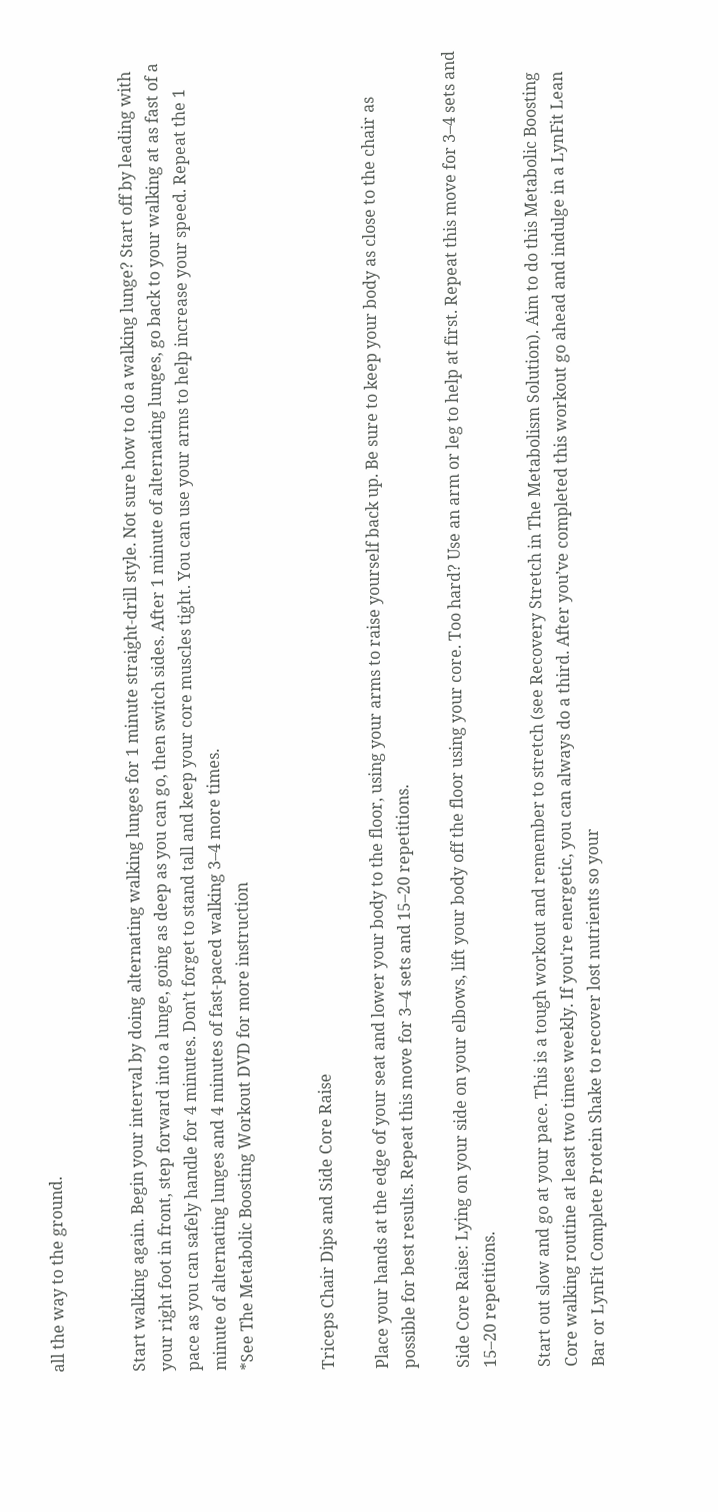all the way to the ground.


Start walking again. Begin your interval by doing alternating walking lunges for 1 minute straight-drill style. Not sure how to do a walking lunge? Start off by leading with your right foot in front, step forward into a lunge, going as deep as you can go, then switch sides. After 1 minute of alternating lunges, go back to your walking at as fast of a pace as you can safely handle for 4 minutes. Don’t forget to stand tall and keep your core muscles tight. You can use your arms to help increase your speed. Repeat the 1 minute of alternating lunges and 4 minutes of fast-paced walking 3–4 more times.
*See The Metabolic Boosting Workout DVD for more instruction


Triceps Chair Dips and Side Core Raise

Place your hands at the edge of your seat and lower your body to the floor, using your arms to raise yourself back up. Be sure to keep your body as close to the chair as possible for best results. Repeat this move for 3–4 sets and 15–20 repetitions.

Side Core Raise: Lying on your side on your elbows, lift your body off the floor using your core. Too hard? Use an arm or leg to help at first. Repeat this move for 3–4 sets and 15–20 repetitions.

Start out slow and go at your pace. This is a tough workout and remember to stretch (see Recovery Stretch in The Metabolism Solution). Aim to do this Metabolic Boosting Core walking routine at least two times weekly. If you're energetic, you can always do a third. After you’ve completed this workout go ahead and indulge in a LynFit Lean Bar or LynFit Complete Protein Shake to recover lost nutrients so your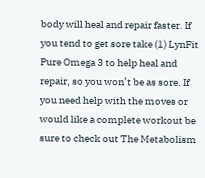body will heal and repair faster. If you tend to get sore take (1) LynFit Pure Omega 3 to help heal and repair, so you won’t be as sore. If you need help with the moves or would like a complete workout be sure to check out The Metabolism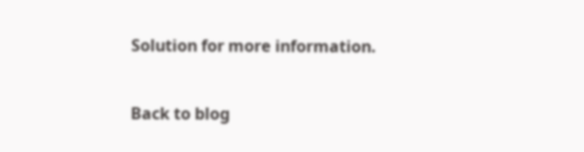Solution for more information.


Back to blog